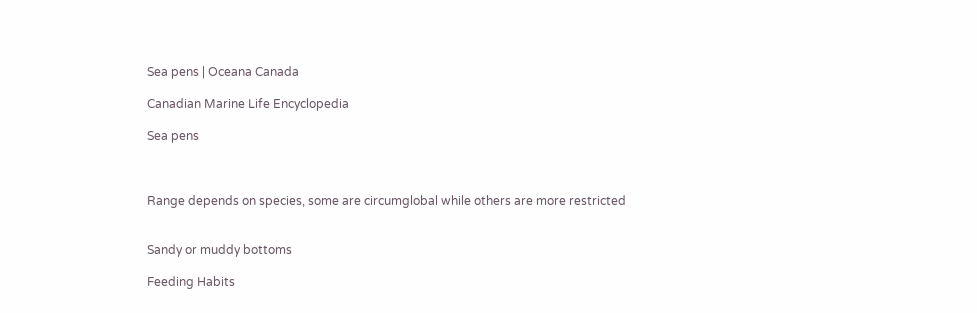Sea pens | Oceana Canada

Canadian Marine Life Encyclopedia

Sea pens



Range depends on species, some are circumglobal while others are more restricted


Sandy or muddy bottoms

Feeding Habits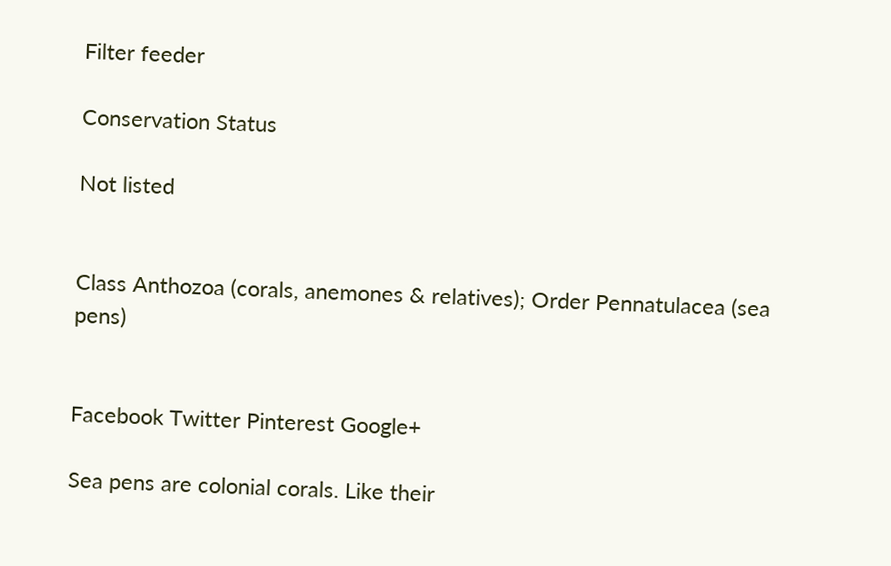Filter feeder

Conservation Status

Not listed


Class Anthozoa (corals, anemones & relatives); Order Pennatulacea (sea pens)


Facebook Twitter Pinterest Google+

Sea pens are colonial corals. Like their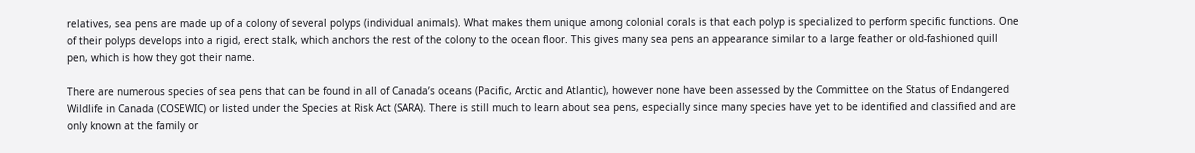relatives, sea pens are made up of a colony of several polyps (individual animals). What makes them unique among colonial corals is that each polyp is specialized to perform specific functions. One of their polyps develops into a rigid, erect stalk, which anchors the rest of the colony to the ocean floor. This gives many sea pens an appearance similar to a large feather or old-fashioned quill pen, which is how they got their name.

There are numerous species of sea pens that can be found in all of Canada’s oceans (Pacific, Arctic and Atlantic), however none have been assessed by the Committee on the Status of Endangered Wildlife in Canada (COSEWIC) or listed under the Species at Risk Act (SARA). There is still much to learn about sea pens, especially since many species have yet to be identified and classified and are only known at the family or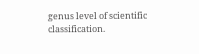genus level of scientific classification.